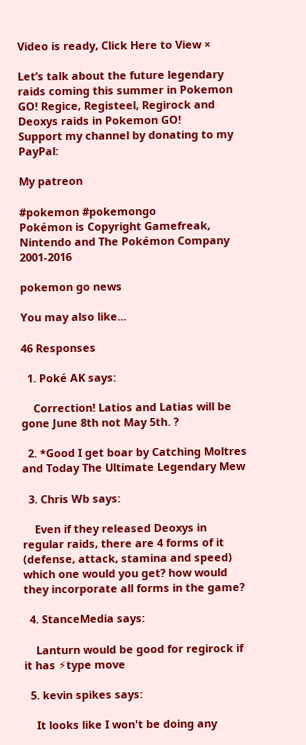Video is ready, Click Here to View ×

Let’s talk about the future legendary raids coming this summer in Pokemon GO! Regice, Registeel, Regirock and Deoxys raids in Pokemon GO!
Support my channel by donating to my PayPal:

My patreon

#pokemon #pokemongo
Pokémon is Copyright Gamefreak, Nintendo and The Pokémon Company 2001-2016

pokemon go news

You may also like...

46 Responses

  1. Poké AK says:

    Correction! Latios and Latias will be gone June 8th not May 5th. ?

  2. *Good I get boar by Catching Moltres and Today The Ultimate Legendary Mew

  3. Chris Wb says:

    Even if they released Deoxys in regular raids, there are 4 forms of it (defense, attack, stamina and speed) which one would you get? how would they incorporate all forms in the game?

  4. StanceMedia says:

    Lanturn would be good for regirock if it has ⚡type move

  5. kevin spikes says:

    It looks like I won't be doing any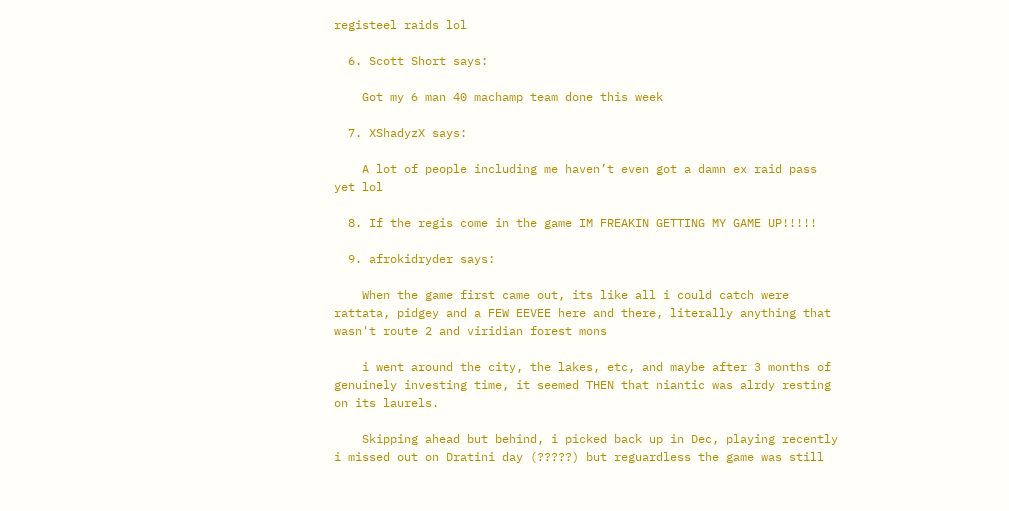registeel raids lol

  6. Scott Short says:

    Got my 6 man 40 machamp team done this week

  7. XShadyzX says:

    A lot of people including me haven’t even got a damn ex raid pass yet lol

  8. If the regis come in the game IM FREAKIN GETTING MY GAME UP!!!!!

  9. afrokidryder says:

    When the game first came out, its like all i could catch were rattata, pidgey and a FEW EEVEE here and there, literally anything that wasn't route 2 and viridian forest mons

    i went around the city, the lakes, etc, and maybe after 3 months of genuinely investing time, it seemed THEN that niantic was alrdy resting on its laurels.

    Skipping ahead but behind, i picked back up in Dec, playing recently i missed out on Dratini day (?????) but reguardless the game was still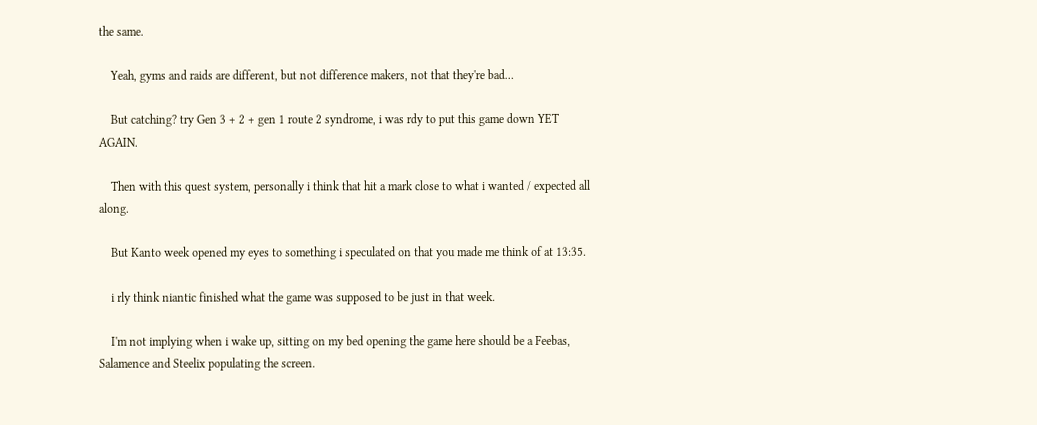the same.

    Yeah, gyms and raids are different, but not difference makers, not that they're bad…

    But catching? try Gen 3 + 2 + gen 1 route 2 syndrome, i was rdy to put this game down YET AGAIN.

    Then with this quest system, personally i think that hit a mark close to what i wanted / expected all along.

    But Kanto week opened my eyes to something i speculated on that you made me think of at 13:35.

    i rly think niantic finished what the game was supposed to be just in that week.

    I'm not implying when i wake up, sitting on my bed opening the game here should be a Feebas, Salamence and Steelix populating the screen.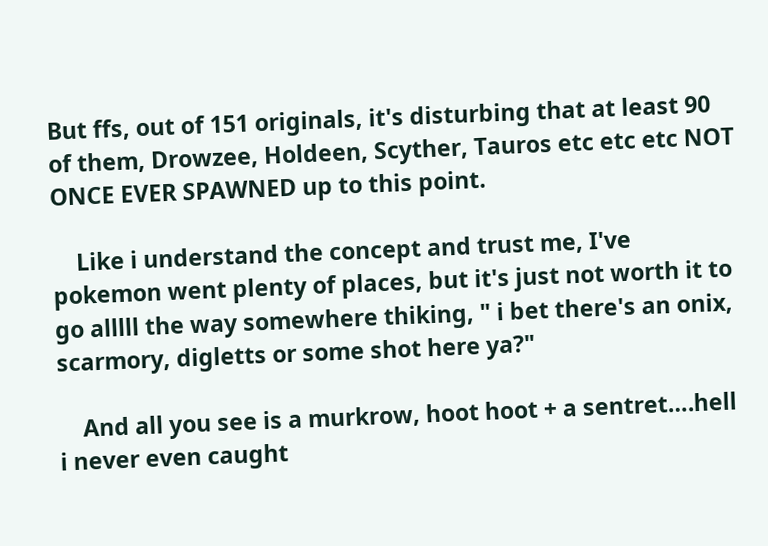But ffs, out of 151 originals, it's disturbing that at least 90 of them, Drowzee, Holdeen, Scyther, Tauros etc etc etc NOT ONCE EVER SPAWNED up to this point.

    Like i understand the concept and trust me, I've pokemon went plenty of places, but it's just not worth it to go alllll the way somewhere thiking, " i bet there's an onix, scarmory, digletts or some shot here ya?"

    And all you see is a murkrow, hoot hoot + a sentret….hell i never even caught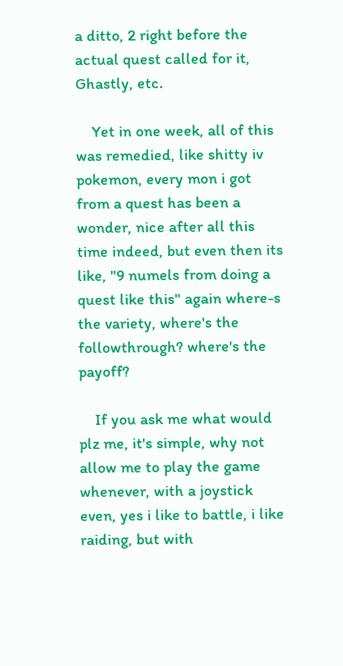a ditto, 2 right before the actual quest called for it, Ghastly, etc.

    Yet in one week, all of this was remedied, like shitty iv pokemon, every mon i got from a quest has been a wonder, nice after all this time indeed, but even then its like, "9 numels from doing a quest like this" again where-s the variety, where's the followthrough? where's the payoff?

    If you ask me what would plz me, it's simple, why not allow me to play the game whenever, with a joystick even, yes i like to battle, i like raiding, but with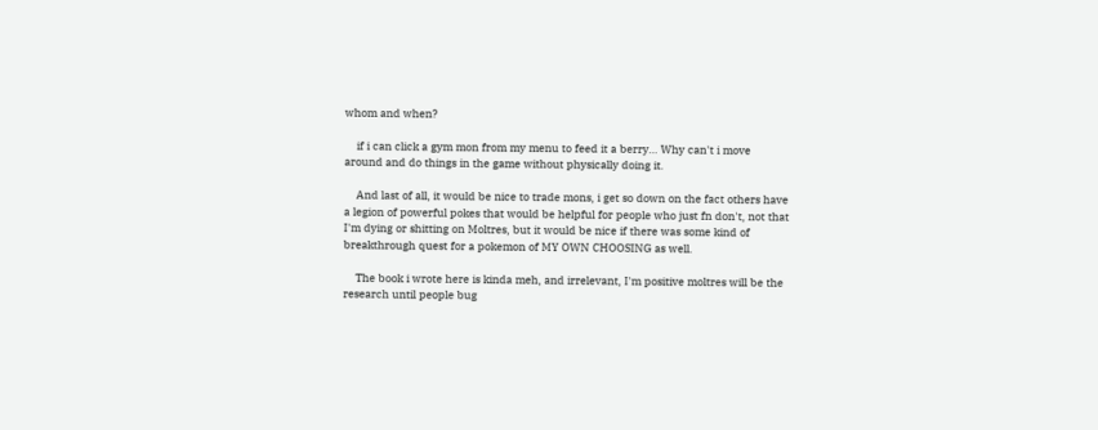whom and when?

    if i can click a gym mon from my menu to feed it a berry… Why can't i move around and do things in the game without physically doing it.

    And last of all, it would be nice to trade mons, i get so down on the fact others have a legion of powerful pokes that would be helpful for people who just fn don't, not that I'm dying or shitting on Moltres, but it would be nice if there was some kind of breakthrough quest for a pokemon of MY OWN CHOOSING as well.

    The book i wrote here is kinda meh, and irrelevant, I'm positive moltres will be the research until people bug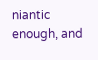niantic enough, and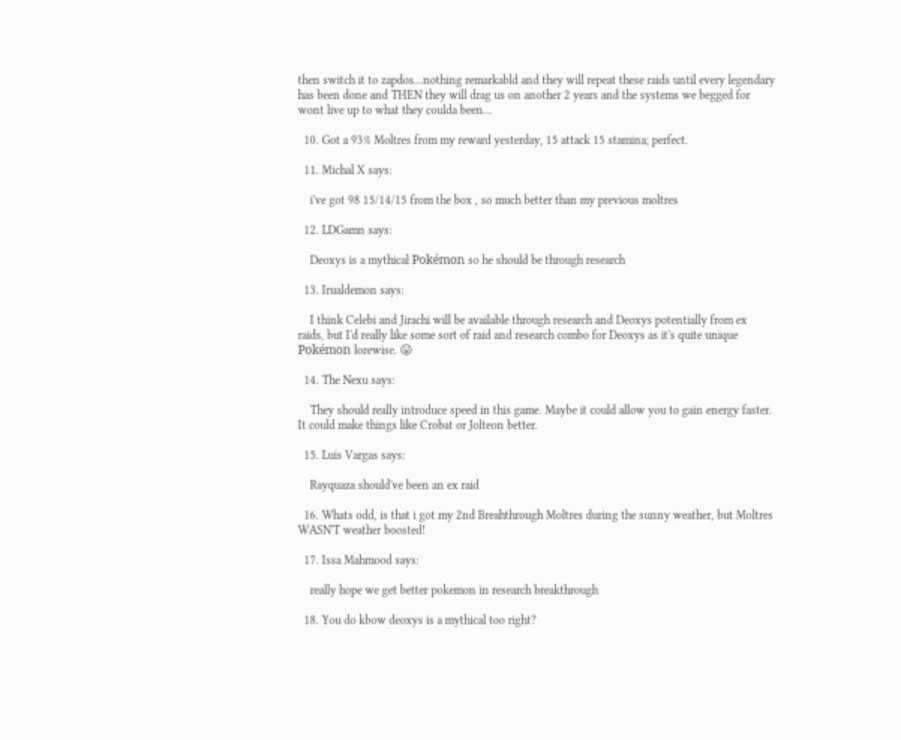then switch it to zapdos…nothing remarkabld and they will repeat these raids until every legendary has been done and THEN they will drag us on another 2 years and the systems we begged for wont live up to what they coulda been…

  10. Got a 93% Moltres from my reward yesterday, 15 attack 15 stamina; perfect.

  11. Michal X says:

    i've got 98 15/14/15 from the box , so much better than my previous moltres

  12. LDGamn says:

    Deoxys is a mythical Pokémon so he should be through research

  13. Irualdemon says:

    I think Celebi and Jirachi will be available through research and Deoxys potentially from ex raids, but I'd really like some sort of raid and research combo for Deoxys as it's quite unique Pokémon lorewise. 😛

  14. The Nexu says:

    They should really introduce speed in this game. Maybe it could allow you to gain energy faster. It could make things like Crobat or Jolteon better.

  15. Luis Vargas says:

    Rayquaza should've been an ex raid

  16. Whats odd, is that i got my 2nd Breahthrough Moltres during the sunny weather, but Moltres WASN'T weather boosted!

  17. Issa Mahmood says:

    really hope we get better pokemon in research breakthrough

  18. You do kbow deoxys is a mythical too right?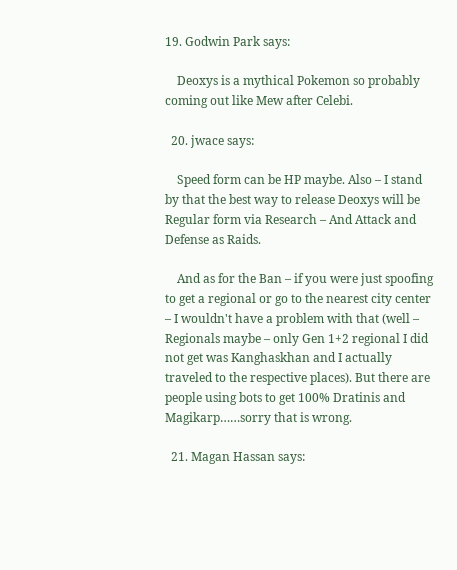19. Godwin Park says:

    Deoxys is a mythical Pokemon so probably coming out like Mew after Celebi.

  20. jwace says:

    Speed form can be HP maybe. Also – I stand by that the best way to release Deoxys will be Regular form via Research – And Attack and Defense as Raids.

    And as for the Ban – if you were just spoofing to get a regional or go to the nearest city center – I wouldn't have a problem with that (well – Regionals maybe – only Gen 1+2 regional I did not get was Kanghaskhan and I actually traveled to the respective places). But there are people using bots to get 100% Dratinis and Magikarp……sorry that is wrong.

  21. Magan Hassan says: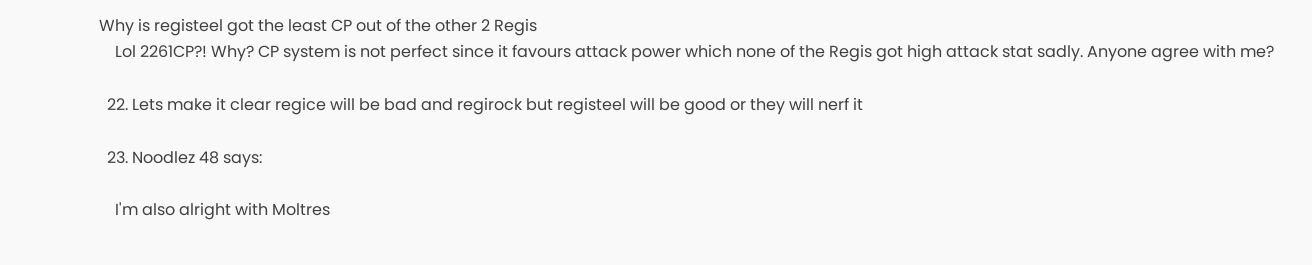Why is registeel got the least CP out of the other 2 Regis
    Lol 2261CP?! Why? CP system is not perfect since it favours attack power which none of the Regis got high attack stat sadly. Anyone agree with me?

  22. Lets make it clear regice will be bad and regirock but registeel will be good or they will nerf it

  23. Noodlez 48 says:

    I'm also alright with Moltres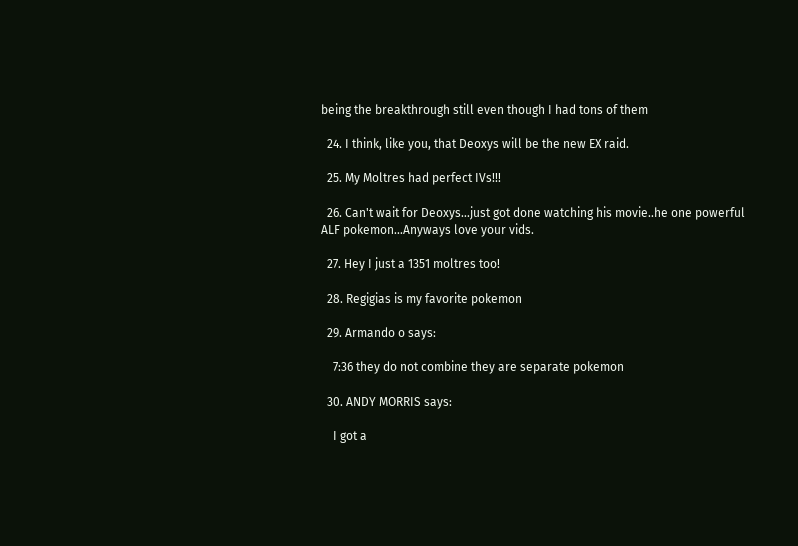being the breakthrough still even though I had tons of them

  24. I think, like you, that Deoxys will be the new EX raid.

  25. My Moltres had perfect IVs!!!

  26. Can't wait for Deoxys…just got done watching his movie..he one powerful ALF pokemon…Anyways love your vids.

  27. Hey I just a 1351 moltres too!

  28. Regigias is my favorite pokemon

  29. Armando o says:

    7:36 they do not combine they are separate pokemon

  30. ANDY MORRIS says:

    I got a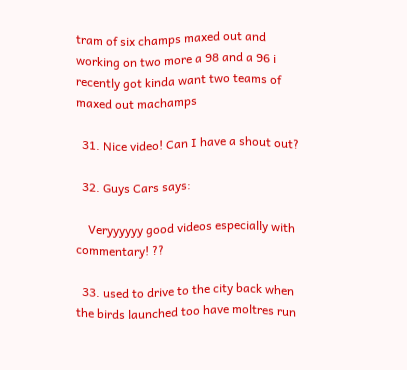tram of six champs maxed out and working on two more a 98 and a 96 i recently got kinda want two teams of maxed out machamps

  31. Nice video! Can I have a shout out?

  32. Guys Cars says:

    Veryyyyyy good videos especially with commentary! ??

  33. used to drive to the city back when the birds launched too have moltres run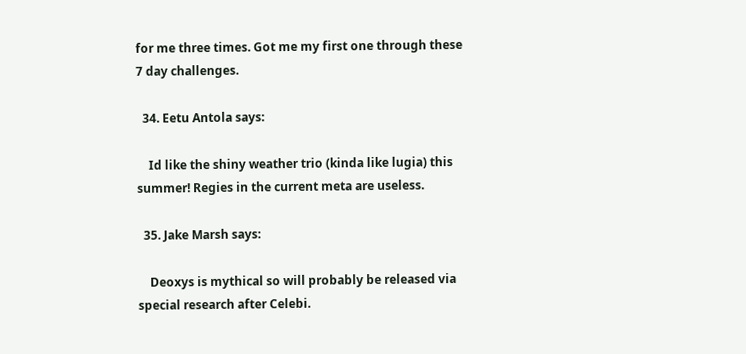for me three times. Got me my first one through these 7 day challenges.

  34. Eetu Antola says:

    Id like the shiny weather trio (kinda like lugia) this summer! Regies in the current meta are useless.

  35. Jake Marsh says:

    Deoxys is mythical so will probably be released via special research after Celebi.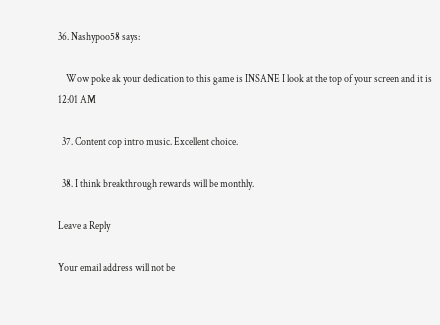36. Nashypoo58 says:

    Wow poke ak your dedication to this game is INSANE I look at the top of your screen and it is 12:01 AM

  37. Content cop intro music. Excellent choice.

  38. I think breakthrough rewards will be monthly.

Leave a Reply

Your email address will not be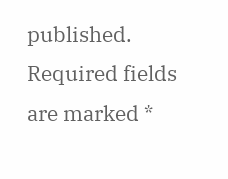published. Required fields are marked *